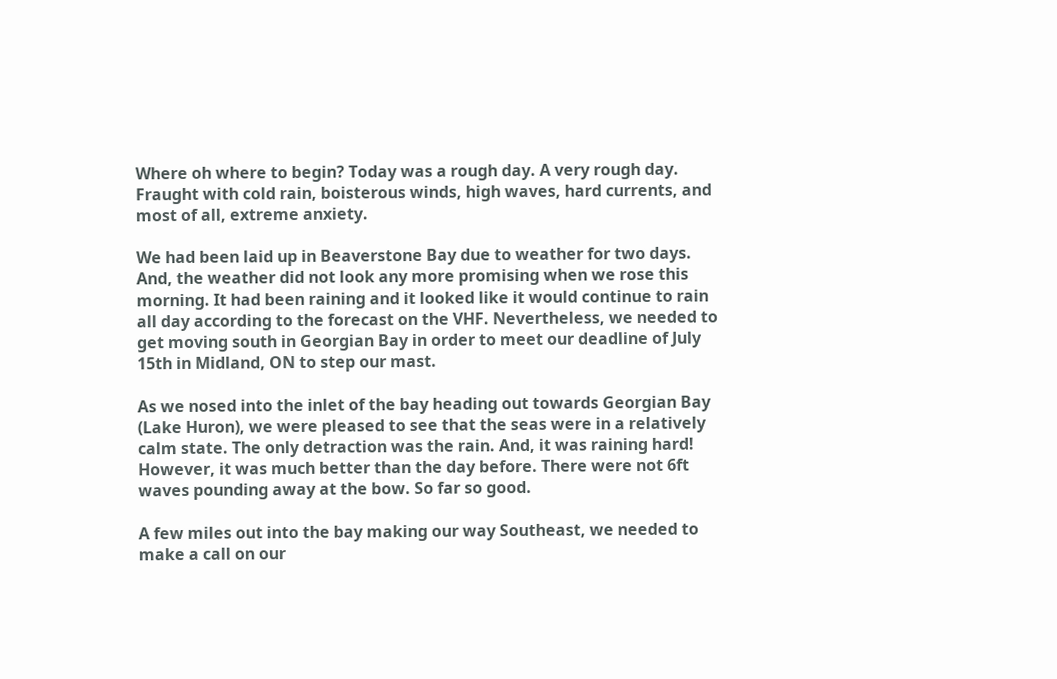Where oh where to begin? Today was a rough day. A very rough day. Fraught with cold rain, boisterous winds, high waves, hard currents, and most of all, extreme anxiety.

We had been laid up in Beaverstone Bay due to weather for two days. And, the weather did not look any more promising when we rose this morning. It had been raining and it looked like it would continue to rain all day according to the forecast on the VHF. Nevertheless, we needed to get moving south in Georgian Bay in order to meet our deadline of July 15th in Midland, ON to step our mast.

As we nosed into the inlet of the bay heading out towards Georgian Bay (Lake Huron), we were pleased to see that the seas were in a relatively calm state. The only detraction was the rain. And, it was raining hard! However, it was much better than the day before. There were not 6ft waves pounding away at the bow. So far so good.

A few miles out into the bay making our way Southeast, we needed to make a call on our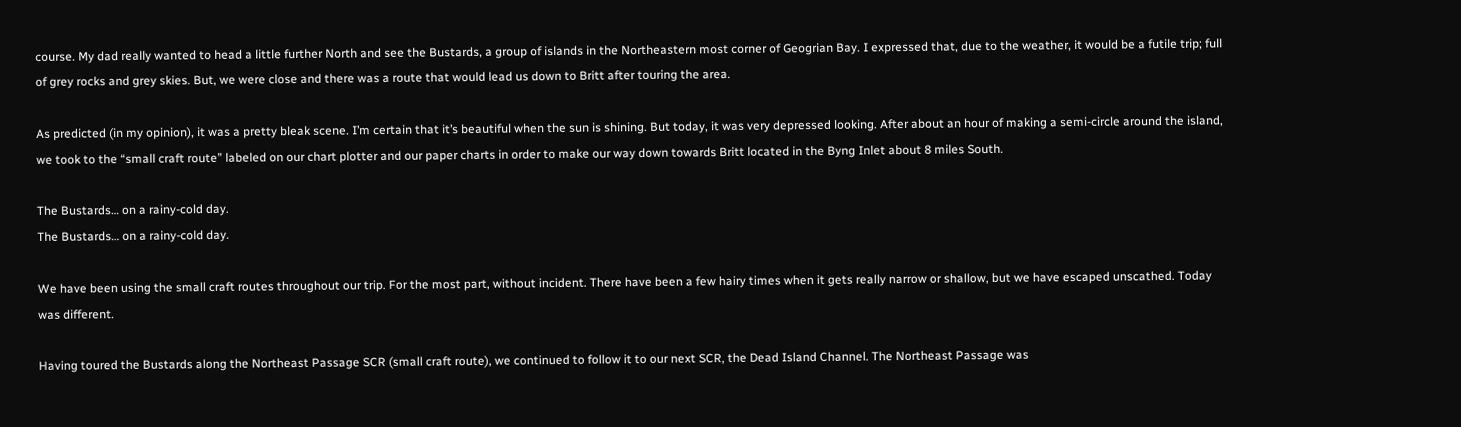course. My dad really wanted to head a little further North and see the Bustards, a group of islands in the Northeastern most corner of Geogrian Bay. I expressed that, due to the weather, it would be a futile trip; full of grey rocks and grey skies. But, we were close and there was a route that would lead us down to Britt after touring the area.

As predicted (in my opinion), it was a pretty bleak scene. I’m certain that it’s beautiful when the sun is shining. But today, it was very depressed looking. After about an hour of making a semi-circle around the island, we took to the “small craft route” labeled on our chart plotter and our paper charts in order to make our way down towards Britt located in the Byng Inlet about 8 miles South.

The Bustards… on a rainy-cold day.
The Bustards… on a rainy-cold day.

We have been using the small craft routes throughout our trip. For the most part, without incident. There have been a few hairy times when it gets really narrow or shallow, but we have escaped unscathed. Today was different.

Having toured the Bustards along the Northeast Passage SCR (small craft route), we continued to follow it to our next SCR, the Dead Island Channel. The Northeast Passage was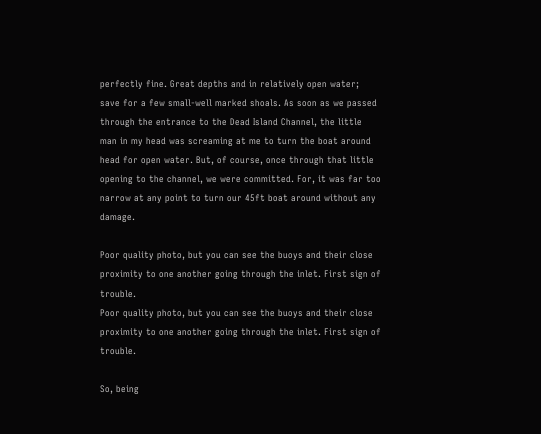perfectly fine. Great depths and in relatively open water; save for a few small-well marked shoals. As soon as we passed through the entrance to the Dead Island Channel, the little man in my head was screaming at me to turn the boat around head for open water. But, of course, once through that little opening to the channel, we were committed. For, it was far too narrow at any point to turn our 45ft boat around without any damage.

Poor quality photo, but you can see the buoys and their close proximity to one another going through the inlet. First sign of trouble.
Poor quality photo, but you can see the buoys and their close proximity to one another going through the inlet. First sign of trouble.

So, being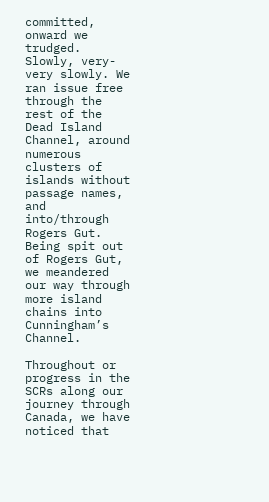committed, onward we trudged. Slowly, very-very slowly. We ran issue free through the rest of the Dead Island Channel, around numerous clusters of islands without passage names, and into/through Rogers Gut. Being spit out of Rogers Gut, we meandered our way through more island chains into Cunningham’s Channel.

Throughout or progress in the SCRs along our journey through Canada, we have noticed that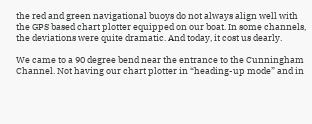the red and green navigational buoys do not always align well with the GPS based chart plotter equipped on our boat. In some channels, the deviations were quite dramatic. And today, it cost us dearly.

We came to a 90 degree bend near the entrance to the Cunningham Channel. Not having our chart plotter in “heading-up mode” and in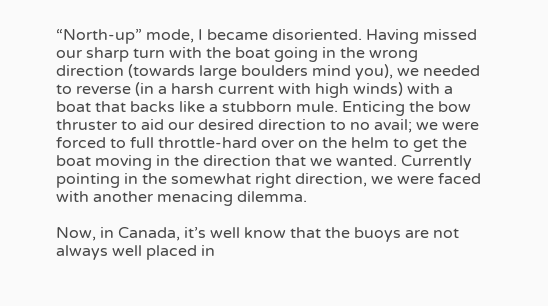“North-up” mode, I became disoriented. Having missed our sharp turn with the boat going in the wrong direction (towards large boulders mind you), we needed to reverse (in a harsh current with high winds) with a boat that backs like a stubborn mule. Enticing the bow thruster to aid our desired direction to no avail; we were forced to full throttle-hard over on the helm to get the boat moving in the direction that we wanted. Currently pointing in the somewhat right direction, we were faced with another menacing dilemma.

Now, in Canada, it’s well know that the buoys are not always well placed in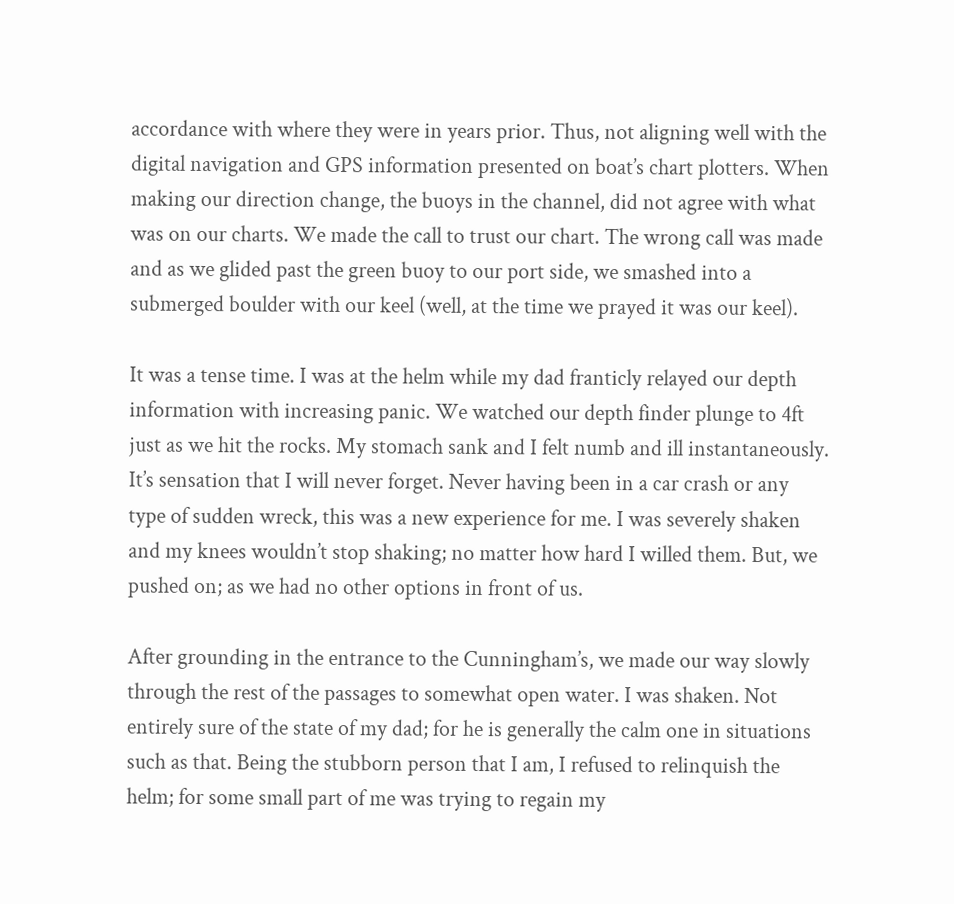accordance with where they were in years prior. Thus, not aligning well with the digital navigation and GPS information presented on boat’s chart plotters. When making our direction change, the buoys in the channel, did not agree with what was on our charts. We made the call to trust our chart. The wrong call was made and as we glided past the green buoy to our port side, we smashed into a submerged boulder with our keel (well, at the time we prayed it was our keel).

It was a tense time. I was at the helm while my dad franticly relayed our depth information with increasing panic. We watched our depth finder plunge to 4ft just as we hit the rocks. My stomach sank and I felt numb and ill instantaneously. It’s sensation that I will never forget. Never having been in a car crash or any type of sudden wreck, this was a new experience for me. I was severely shaken and my knees wouldn’t stop shaking; no matter how hard I willed them. But, we pushed on; as we had no other options in front of us.

After grounding in the entrance to the Cunningham’s, we made our way slowly through the rest of the passages to somewhat open water. I was shaken. Not entirely sure of the state of my dad; for he is generally the calm one in situations such as that. Being the stubborn person that I am, I refused to relinquish the helm; for some small part of me was trying to regain my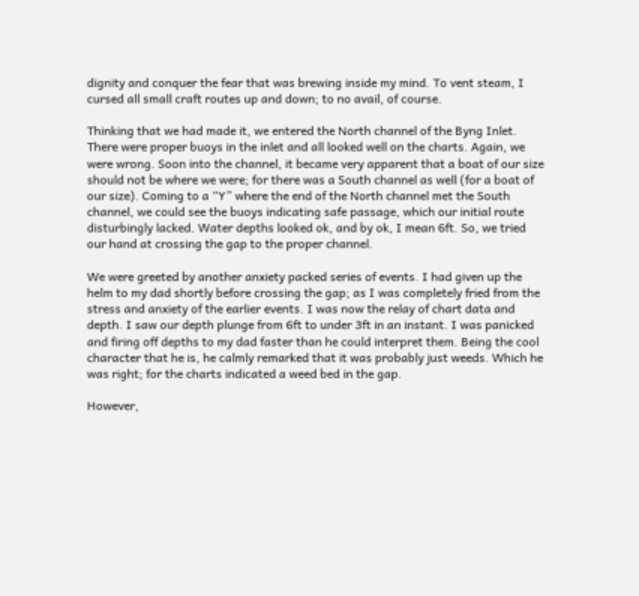dignity and conquer the fear that was brewing inside my mind. To vent steam, I cursed all small craft routes up and down; to no avail, of course.

Thinking that we had made it, we entered the North channel of the Byng Inlet. There were proper buoys in the inlet and all looked well on the charts. Again, we were wrong. Soon into the channel, it became very apparent that a boat of our size should not be where we were; for there was a South channel as well (for a boat of our size). Coming to a “Y” where the end of the North channel met the South channel, we could see the buoys indicating safe passage, which our initial route disturbingly lacked. Water depths looked ok, and by ok, I mean 6ft. So, we tried our hand at crossing the gap to the proper channel.

We were greeted by another anxiety packed series of events. I had given up the helm to my dad shortly before crossing the gap; as I was completely fried from the stress and anxiety of the earlier events. I was now the relay of chart data and depth. I saw our depth plunge from 6ft to under 3ft in an instant. I was panicked and firing off depths to my dad faster than he could interpret them. Being the cool character that he is, he calmly remarked that it was probably just weeds. Which he was right; for the charts indicated a weed bed in the gap.

However,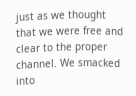just as we thought that we were free and clear to the proper channel. We smacked into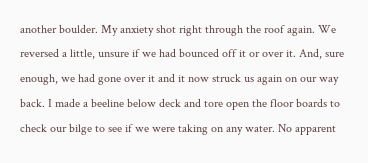another boulder. My anxiety shot right through the roof again. We reversed a little, unsure if we had bounced off it or over it. And, sure enough, we had gone over it and it now struck us again on our way back. I made a beeline below deck and tore open the floor boards to check our bilge to see if we were taking on any water. No apparent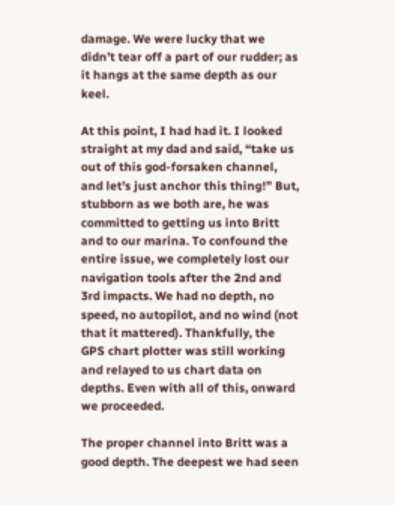damage. We were lucky that we didn’t tear off a part of our rudder; as it hangs at the same depth as our keel.

At this point, I had had it. I looked straight at my dad and said, “take us out of this god-forsaken channel, and let’s just anchor this thing!” But, stubborn as we both are, he was committed to getting us into Britt and to our marina. To confound the entire issue, we completely lost our navigation tools after the 2nd and 3rd impacts. We had no depth, no speed, no autopilot, and no wind (not that it mattered). Thankfully, the GPS chart plotter was still working and relayed to us chart data on depths. Even with all of this, onward we proceeded.

The proper channel into Britt was a good depth. The deepest we had seen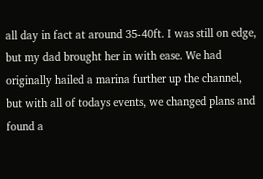all day in fact at around 35-40ft. I was still on edge, but my dad brought her in with ease. We had originally hailed a marina further up the channel, but with all of todays events, we changed plans and found a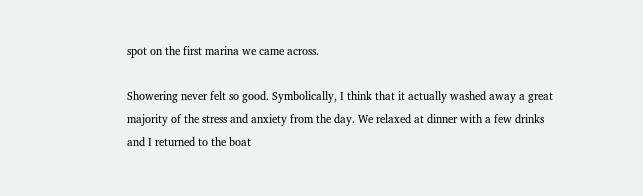spot on the first marina we came across.

Showering never felt so good. Symbolically, I think that it actually washed away a great majority of the stress and anxiety from the day. We relaxed at dinner with a few drinks and I returned to the boat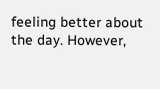feeling better about the day. However,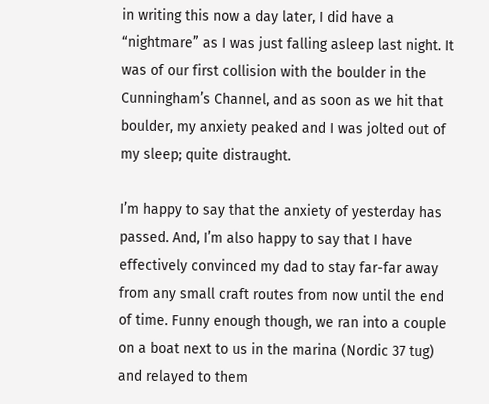in writing this now a day later, I did have a “nightmare” as I was just falling asleep last night. It was of our first collision with the boulder in the Cunningham’s Channel, and as soon as we hit that boulder, my anxiety peaked and I was jolted out of my sleep; quite distraught.

I’m happy to say that the anxiety of yesterday has passed. And, I’m also happy to say that I have effectively convinced my dad to stay far-far away from any small craft routes from now until the end of time. Funny enough though, we ran into a couple on a boat next to us in the marina (Nordic 37 tug) and relayed to them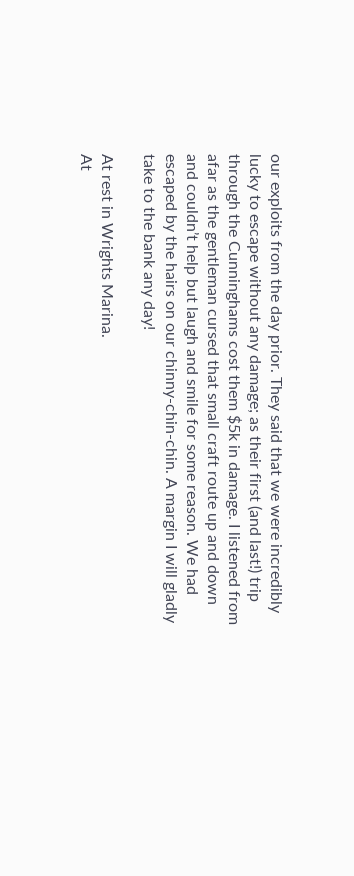our exploits from the day prior. They said that we were incredibly lucky to escape without any damage; as their first (and last!) trip through the Cunninghams cost them $5k in damage. I listened from afar as the gentleman cursed that small craft route up and down and couldn’t help but laugh and smile for some reason. We had escaped by the hairs on our chinny-chin-chin. A margin I will gladly take to the bank any day!

At rest in Wrights Marina.
At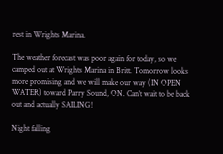rest in Wrights Marina.

The weather forecast was poor again for today, so we camped out at Wrights Marina in Britt. Tomorrow looks more promising and we will make our way (IN OPEN WATER) toward Parry Sound, ON. Can’t wait to be back out and actually SAILING!

Night falling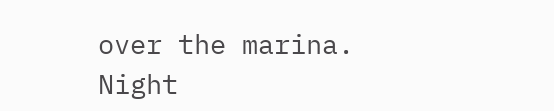over the marina.
Night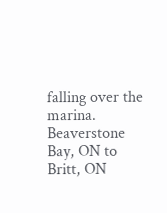falling over the marina.
Beaverstone Bay, ON to Britt, ON